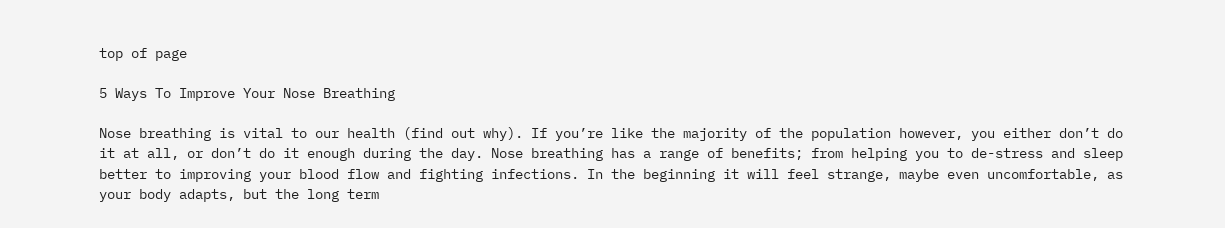top of page

5 Ways To Improve Your Nose Breathing

Nose breathing is vital to our health (find out why). If you’re like the majority of the population however, you either don’t do it at all, or don’t do it enough during the day. Nose breathing has a range of benefits; from helping you to de-stress and sleep better to improving your blood flow and fighting infections. In the beginning it will feel strange, maybe even uncomfortable, as your body adapts, but the long term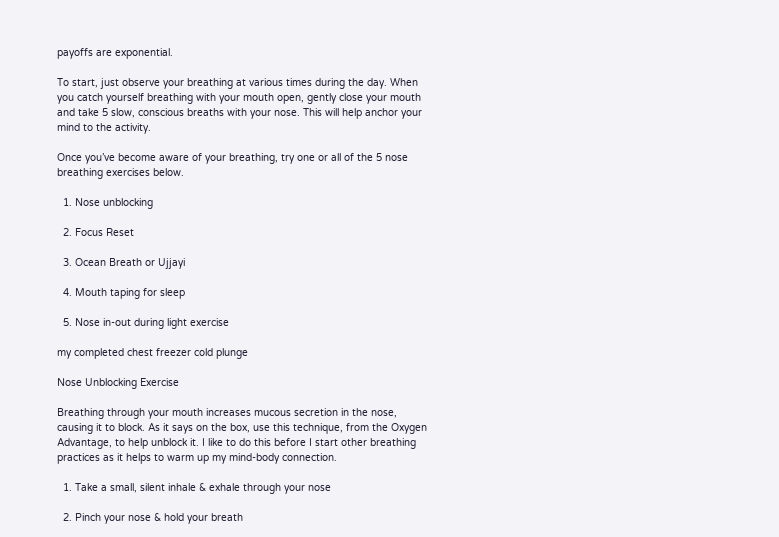payoffs are exponential.

To start, just observe your breathing at various times during the day. When you catch yourself breathing with your mouth open, gently close your mouth and take 5 slow, conscious breaths with your nose. This will help anchor your mind to the activity.

Once you’ve become aware of your breathing, try one or all of the 5 nose breathing exercises below.

  1. Nose unblocking

  2. Focus Reset

  3. Ocean Breath or Ujjayi

  4. Mouth taping for sleep

  5. Nose in-out during light exercise

my completed chest freezer cold plunge

Nose Unblocking Exercise

Breathing through your mouth increases mucous secretion in the nose, causing it to block. As it says on the box, use this technique, from the Oxygen Advantage, to help unblock it. I like to do this before I start other breathing practices as it helps to warm up my mind-body connection.

  1. Take a small, silent inhale & exhale through your nose

  2. Pinch your nose & hold your breath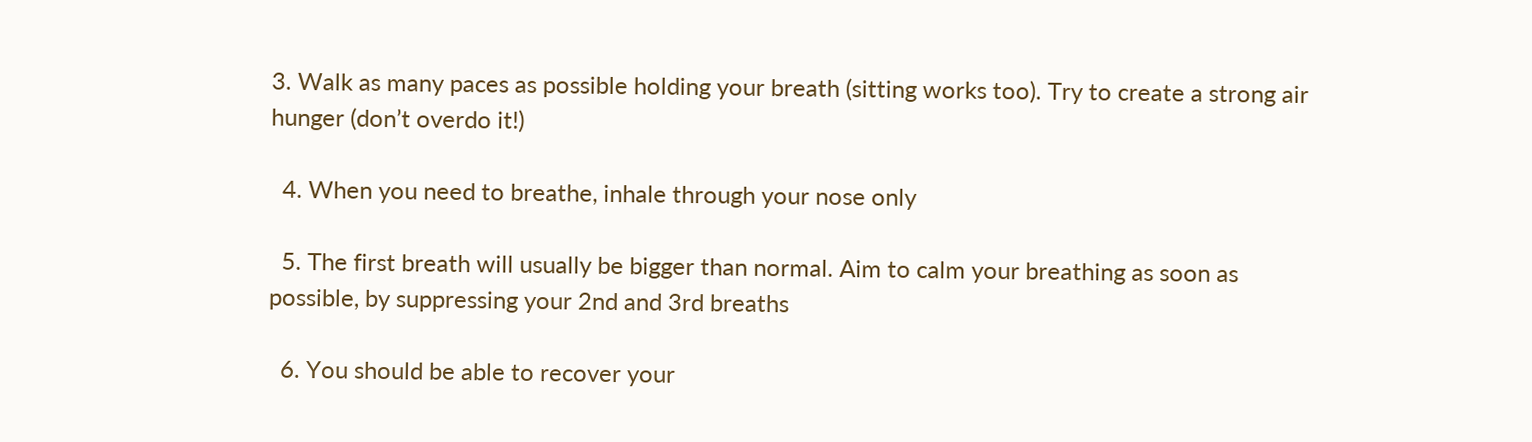3. Walk as many paces as possible holding your breath (sitting works too). Try to create a strong air hunger (don’t overdo it!)

  4. When you need to breathe, inhale through your nose only

  5. The first breath will usually be bigger than normal. Aim to calm your breathing as soon as possible, by suppressing your 2nd and 3rd breaths

  6. You should be able to recover your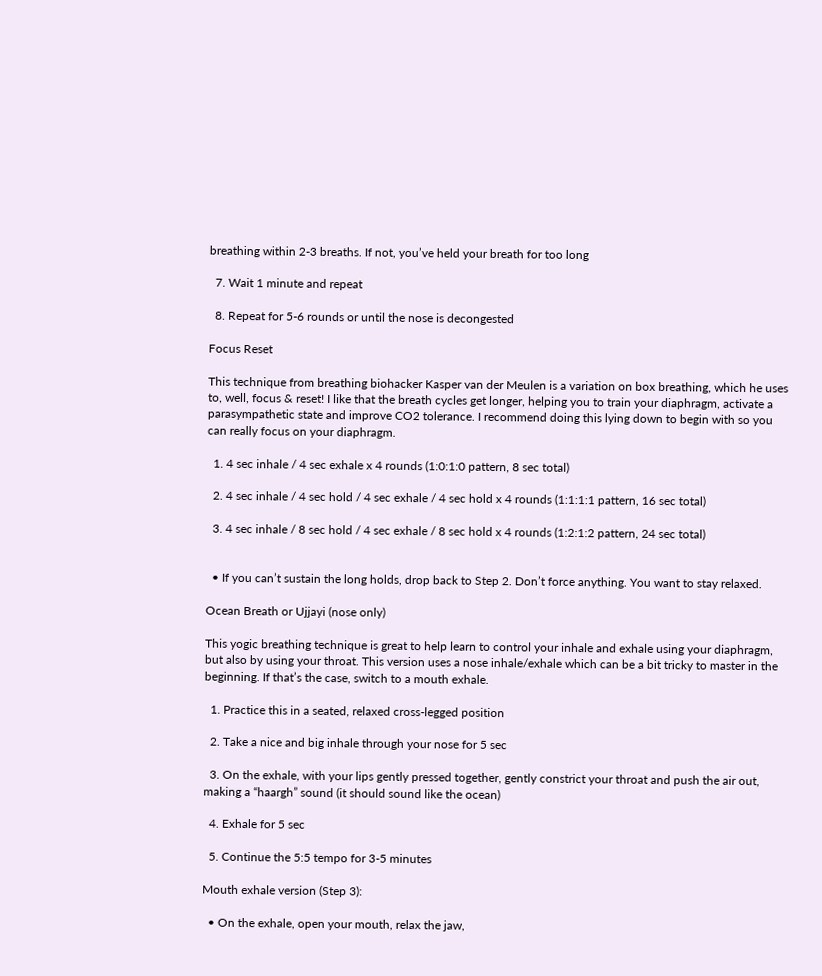breathing within 2-3 breaths. If not, you’ve held your breath for too long

  7. Wait 1 minute and repeat

  8. Repeat for 5-6 rounds or until the nose is decongested

Focus Reset

This technique from breathing biohacker Kasper van der Meulen is a variation on box breathing, which he uses to, well, focus & reset! I like that the breath cycles get longer, helping you to train your diaphragm, activate a parasympathetic state and improve CO2 tolerance. I recommend doing this lying down to begin with so you can really focus on your diaphragm.

  1. 4 sec inhale / 4 sec exhale x 4 rounds (1:0:1:0 pattern, 8 sec total)

  2. 4 sec inhale / 4 sec hold / 4 sec exhale / 4 sec hold x 4 rounds (1:1:1:1 pattern, 16 sec total)

  3. 4 sec inhale / 8 sec hold / 4 sec exhale / 8 sec hold x 4 rounds (1:2:1:2 pattern, 24 sec total)


  • If you can’t sustain the long holds, drop back to Step 2. Don’t force anything. You want to stay relaxed.

Ocean Breath or Ujjayi (nose only)

This yogic breathing technique is great to help learn to control your inhale and exhale using your diaphragm, but also by using your throat. This version uses a nose inhale/exhale which can be a bit tricky to master in the beginning. If that’s the case, switch to a mouth exhale.

  1. Practice this in a seated, relaxed cross-legged position

  2. Take a nice and big inhale through your nose for 5 sec

  3. On the exhale, with your lips gently pressed together, gently constrict your throat and push the air out, making a “haargh” sound (it should sound like the ocean)

  4. Exhale for 5 sec

  5. Continue the 5:5 tempo for 3-5 minutes

Mouth exhale version (Step 3):

  • On the exhale, open your mouth, relax the jaw,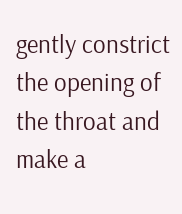gently constrict the opening of the throat and make a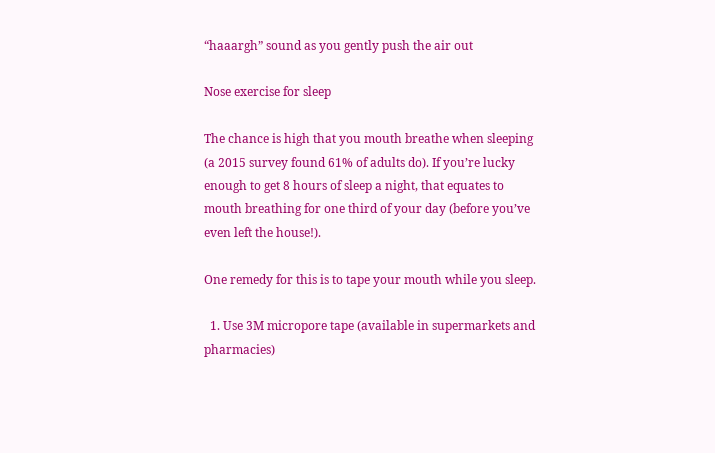“haaargh” sound as you gently push the air out

Nose exercise for sleep

The chance is high that you mouth breathe when sleeping (a 2015 survey found 61% of adults do). If you’re lucky enough to get 8 hours of sleep a night, that equates to mouth breathing for one third of your day (before you’ve even left the house!).

One remedy for this is to tape your mouth while you sleep.

  1. Use 3M micropore tape (available in supermarkets and pharmacies)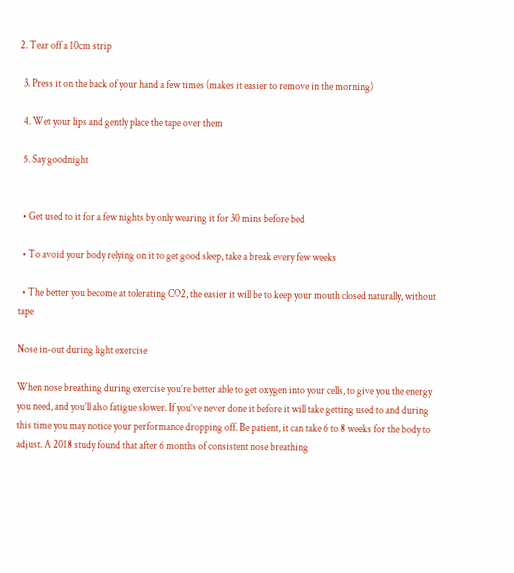2. Tear off a 10cm strip

  3. Press it on the back of your hand a few times (makes it easier to remove in the morning)

  4. Wet your lips and gently place the tape over them

  5. Say goodnight


  • Get used to it for a few nights by only wearing it for 30 mins before bed

  • To avoid your body relying on it to get good sleep, take a break every few weeks

  • The better you become at tolerating CO2, the easier it will be to keep your mouth closed naturally, without tape

Nose in-out during light exercise

When nose breathing during exercise you’re better able to get oxygen into your cells, to give you the energy you need, and you’ll also fatigue slower. If you’ve never done it before it will take getting used to and during this time you may notice your performance dropping off. Be patient, it can take 6 to 8 weeks for the body to adjust. A 2018 study found that after 6 months of consistent nose breathing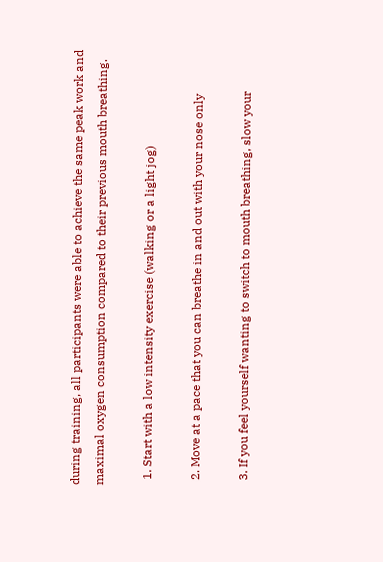during training, all participants were able to achieve the same peak work and maximal oxygen consumption compared to their previous mouth breathing.

  1. Start with a low intensity exercise (walking or a light jog)

  2. Move at a pace that you can breathe in and out with your nose only

  3. If you feel yourself wanting to switch to mouth breathing, slow your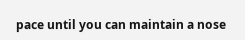pace until you can maintain a nose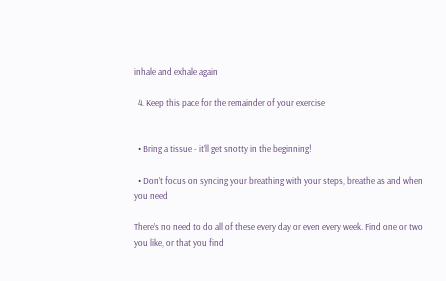inhale and exhale again

  4. Keep this pace for the remainder of your exercise


  • Bring a tissue - it’ll get snotty in the beginning!

  • Don’t focus on syncing your breathing with your steps, breathe as and when you need

There’s no need to do all of these every day or even every week. Find one or two you like, or that you find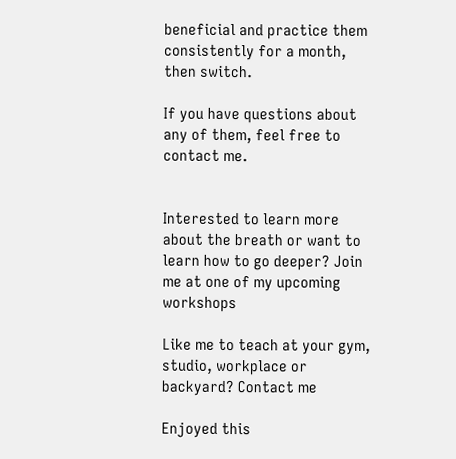beneficial and practice them consistently for a month, then switch.

If you have questions about any of them, feel free to contact me.


Interested to learn more about the breath or want to learn how to go deeper? Join me at one of my upcoming workshops

Like me to teach at your gym, studio, workplace or backyard? Contact me

Enjoyed this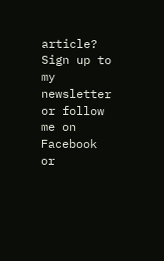article? Sign up to my newsletter or follow me on Facebook or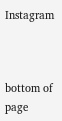Instagram



bottom of page